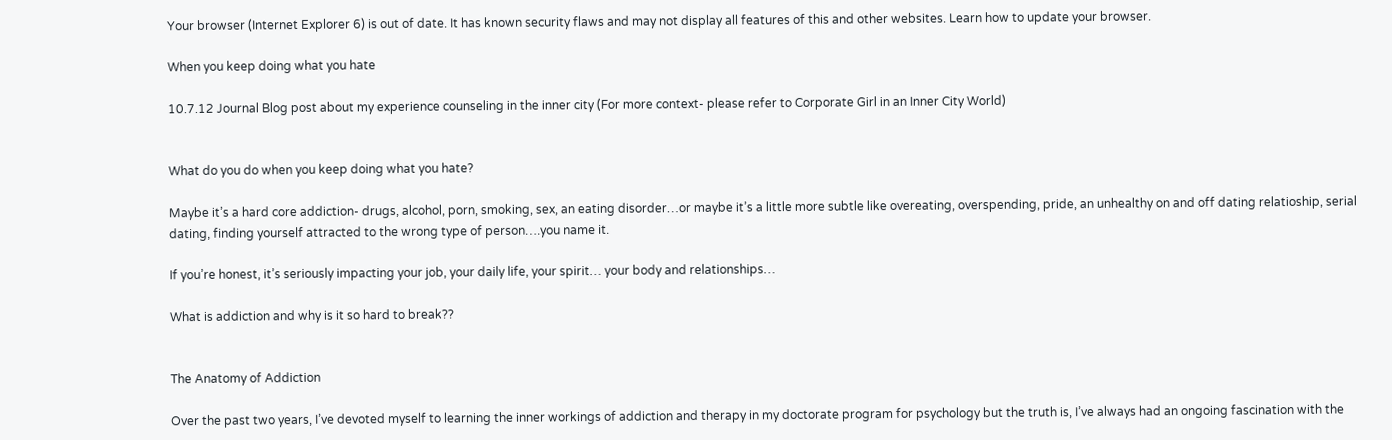Your browser (Internet Explorer 6) is out of date. It has known security flaws and may not display all features of this and other websites. Learn how to update your browser.

When you keep doing what you hate

10.7.12 Journal Blog post about my experience counseling in the inner city (For more context- please refer to Corporate Girl in an Inner City World)


What do you do when you keep doing what you hate?

Maybe it’s a hard core addiction- drugs, alcohol, porn, smoking, sex, an eating disorder…or maybe it’s a little more subtle like overeating, overspending, pride, an unhealthy on and off dating relatioship, serial dating, finding yourself attracted to the wrong type of person….you name it.

If you’re honest, it’s seriously impacting your job, your daily life, your spirit… your body and relationships…

What is addiction and why is it so hard to break??


The Anatomy of Addiction

Over the past two years, I’ve devoted myself to learning the inner workings of addiction and therapy in my doctorate program for psychology but the truth is, I’ve always had an ongoing fascination with the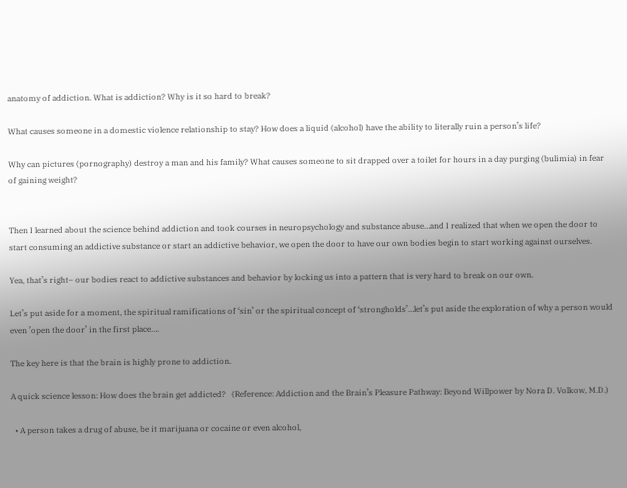anatomy of addiction. What is addiction? Why is it so hard to break?

What causes someone in a domestic violence relationship to stay? How does a liquid (alcohol) have the ability to literally ruin a person’s life?

Why can pictures (pornography) destroy a man and his family? What causes someone to sit drapped over a toilet for hours in a day purging (bulimia) in fear of gaining weight?


Then I learned about the science behind addiction and took courses in neuropsychology and substance abuse…and I realized that when we open the door to start consuming an addictive substance or start an addictive behavior, we open the door to have our own bodies begin to start working against ourselves.

Yea, that’s right– our bodies react to addictive substances and behavior by locking us into a pattern that is very hard to break on our own.

Let’s put aside for a moment, the spiritual ramifications of ‘sin’ or the spiritual concept of ‘strongholds’…let’s put aside the exploration of why a person would even ’open the door’ in the first place….

The key here is that the brain is highly prone to addiction.

A quick science lesson: How does the brain get addicted?   (Reference: Addiction and the Brain’s Pleasure Pathway: Beyond Willpower by Nora D. Volkow, M.D.)

  • A person takes a drug of abuse, be it marijuana or cocaine or even alcohol,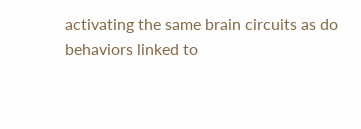activating the same brain circuits as do behaviors linked to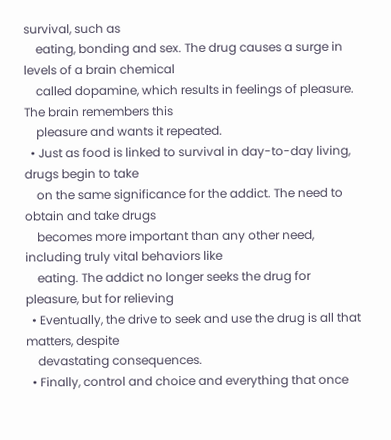survival, such as
    eating, bonding and sex. The drug causes a surge in levels of a brain chemical
    called dopamine, which results in feelings of pleasure. The brain remembers this
    pleasure and wants it repeated.
  • Just as food is linked to survival in day-to-day living, drugs begin to take
    on the same significance for the addict. The need to obtain and take drugs
    becomes more important than any other need, including truly vital behaviors like
    eating. The addict no longer seeks the drug for pleasure, but for relieving
  • Eventually, the drive to seek and use the drug is all that matters, despite
    devastating consequences.
  • Finally, control and choice and everything that once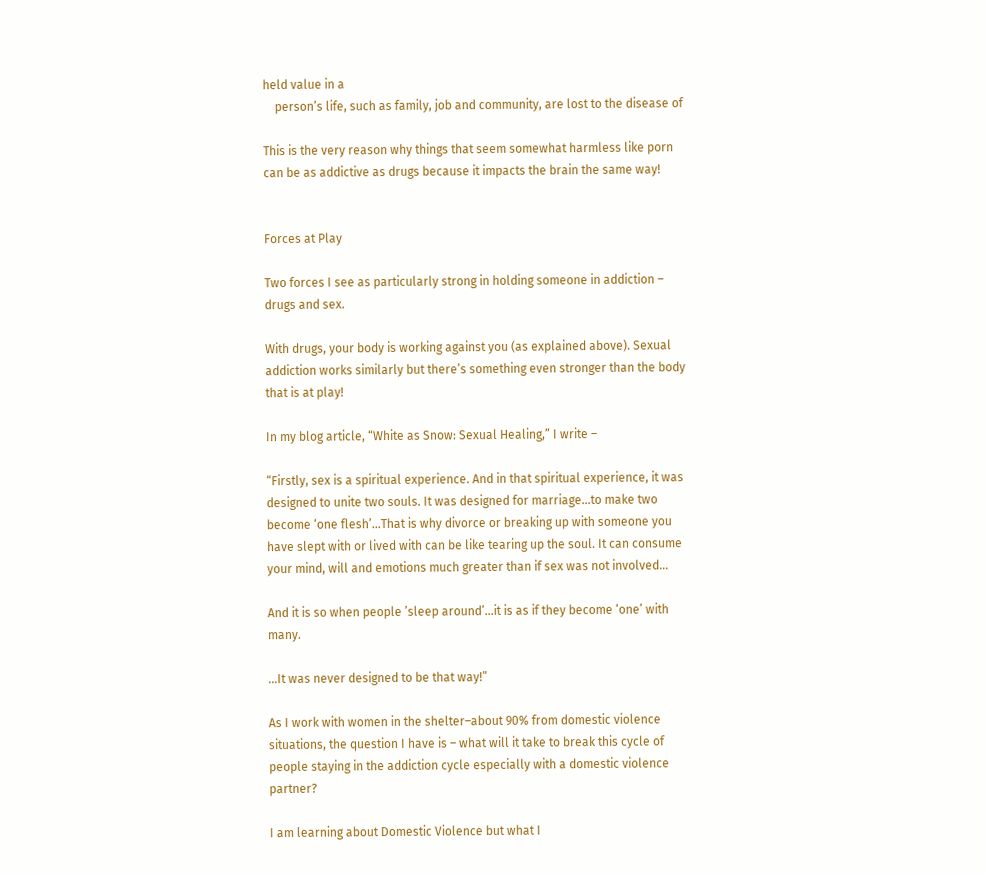held value in a
    person’s life, such as family, job and community, are lost to the disease of

This is the very reason why things that seem somewhat harmless like porn can be as addictive as drugs because it impacts the brain the same way!


Forces at Play

Two forces I see as particularly strong in holding someone in addiction – drugs and sex.

With drugs, your body is working against you (as explained above). Sexual addiction works similarly but there’s something even stronger than the body that is at play!

In my blog article, “White as Snow: Sexual Healing,” I write –

“Firstly, sex is a spiritual experience. And in that spiritual experience, it was designed to unite two souls. It was designed for marriage…to make two become ‘one flesh’…That is why divorce or breaking up with someone you have slept with or lived with can be like tearing up the soul. It can consume your mind, will and emotions much greater than if sex was not involved…

And it is so when people ’sleep around’…it is as if they become ‘one’ with many.

…It was never designed to be that way!”

As I work with women in the shelter–about 90% from domestic violence situations, the question I have is – what will it take to break this cycle of people staying in the addiction cycle especially with a domestic violence partner?

I am learning about Domestic Violence but what I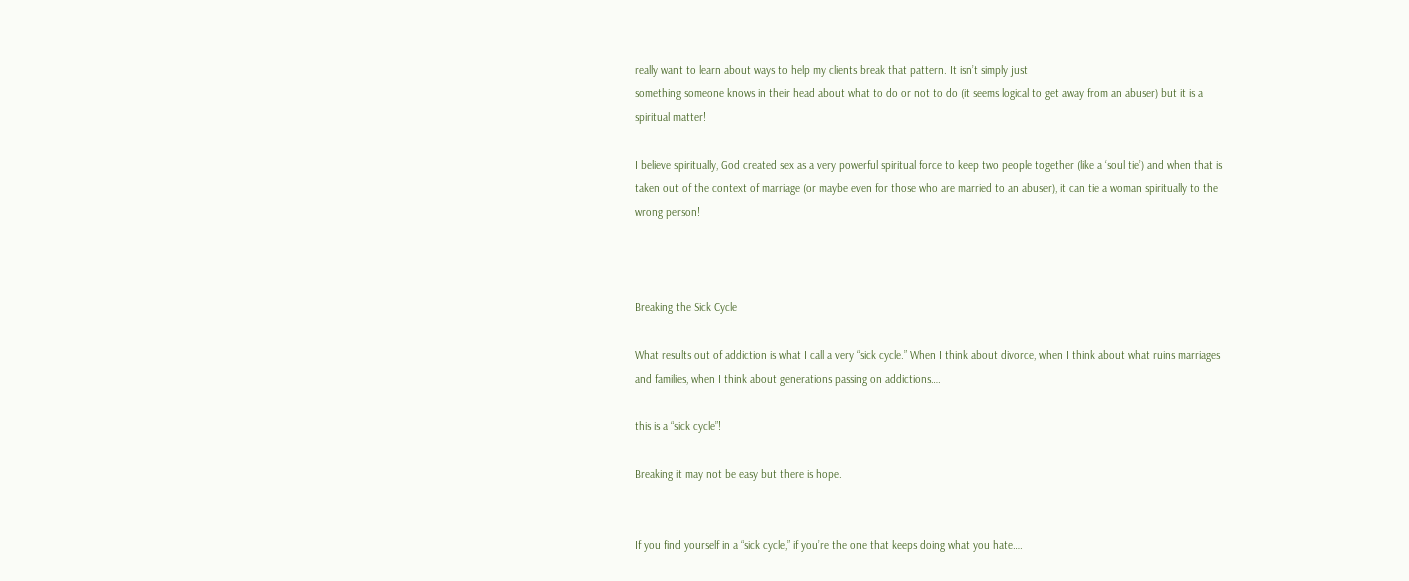really want to learn about ways to help my clients break that pattern. It isn’t simply just
something someone knows in their head about what to do or not to do (it seems logical to get away from an abuser) but it is a spiritual matter!

I believe spiritually, God created sex as a very powerful spiritual force to keep two people together (like a ‘soul tie’) and when that is taken out of the context of marriage (or maybe even for those who are married to an abuser), it can tie a woman spiritually to the wrong person!



Breaking the Sick Cycle

What results out of addiction is what I call a very “sick cycle.” When I think about divorce, when I think about what ruins marriages and families, when I think about generations passing on addictions….

this is a “sick cycle”!

Breaking it may not be easy but there is hope.


If you find yourself in a “sick cycle,” if you’re the one that keeps doing what you hate….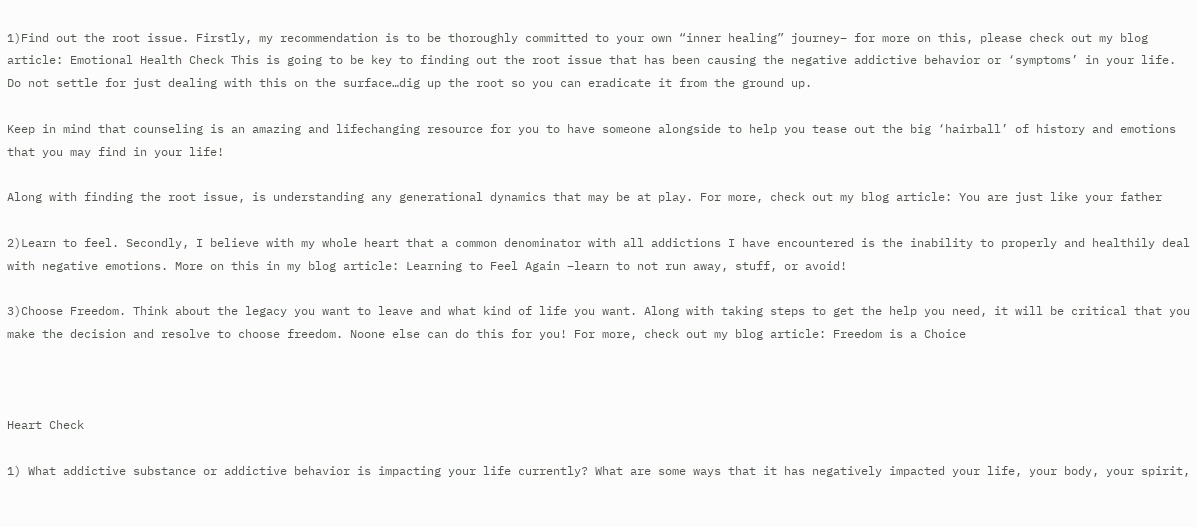1)Find out the root issue. Firstly, my recommendation is to be thoroughly committed to your own “inner healing” journey– for more on this, please check out my blog article: Emotional Health Check This is going to be key to finding out the root issue that has been causing the negative addictive behavior or ‘symptoms’ in your life. Do not settle for just dealing with this on the surface…dig up the root so you can eradicate it from the ground up.

Keep in mind that counseling is an amazing and lifechanging resource for you to have someone alongside to help you tease out the big ‘hairball’ of history and emotions that you may find in your life!

Along with finding the root issue, is understanding any generational dynamics that may be at play. For more, check out my blog article: You are just like your father

2)Learn to feel. Secondly, I believe with my whole heart that a common denominator with all addictions I have encountered is the inability to properly and healthily deal with negative emotions. More on this in my blog article: Learning to Feel Again –learn to not run away, stuff, or avoid!

3)Choose Freedom. Think about the legacy you want to leave and what kind of life you want. Along with taking steps to get the help you need, it will be critical that you make the decision and resolve to choose freedom. Noone else can do this for you! For more, check out my blog article: Freedom is a Choice



Heart Check

1) What addictive substance or addictive behavior is impacting your life currently? What are some ways that it has negatively impacted your life, your body, your spirit,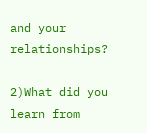and your relationships?

2)What did you learn from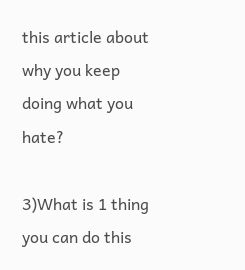this article about why you keep doing what you hate?

3)What is 1 thing you can do this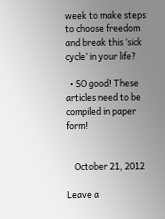week to make steps to choose freedom and break this ‘sick cycle’ in your life?

  • SO good! These articles need to be compiled in paper form!


    October 21, 2012

Leave a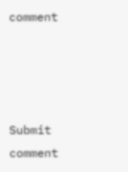comment




Submit comment